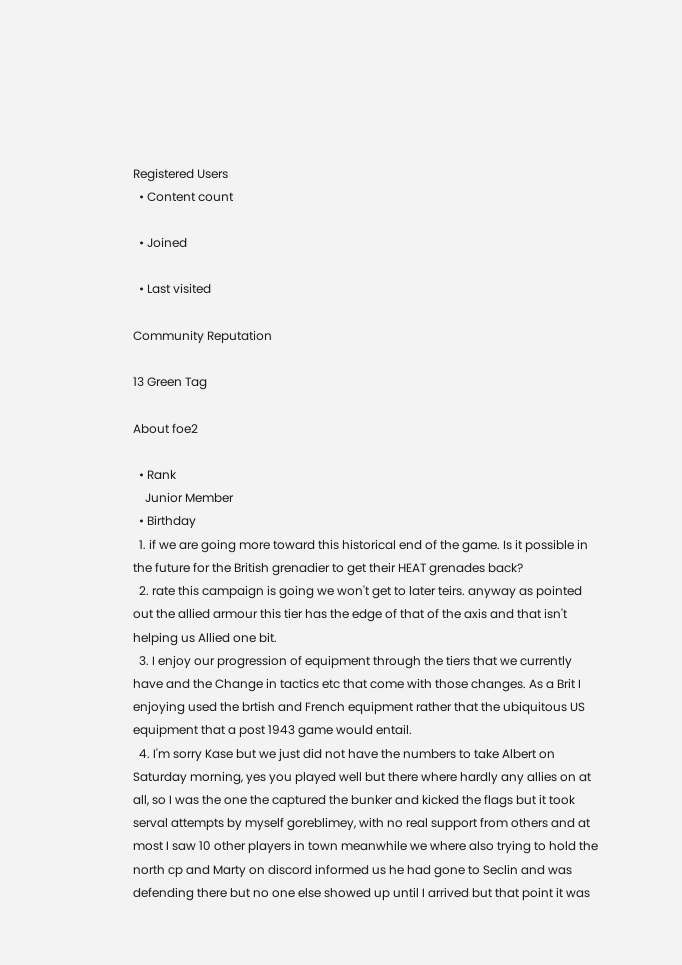Registered Users
  • Content count

  • Joined

  • Last visited

Community Reputation

13 Green Tag

About foe2

  • Rank
    Junior Member
  • Birthday
  1. if we are going more toward this historical end of the game. Is it possible in the future for the British grenadier to get their HEAT grenades back?
  2. rate this campaign is going we won't get to later teirs. anyway as pointed out the allied armour this tier has the edge of that of the axis and that isn't helping us Allied one bit.
  3. I enjoy our progression of equipment through the tiers that we currently have and the Change in tactics etc that come with those changes. As a Brit I enjoying used the brtish and French equipment rather that the ubiquitous US equipment that a post 1943 game would entail.
  4. I'm sorry Kase but we just did not have the numbers to take Albert on Saturday morning, yes you played well but there where hardly any allies on at all, so I was the one the captured the bunker and kicked the flags but it took serval attempts by myself goreblimey, with no real support from others and at most I saw 10 other players in town meanwhile we where also trying to hold the north cp and Marty on discord informed us he had gone to Seclin and was defending there but no one else showed up until I arrived but that point it was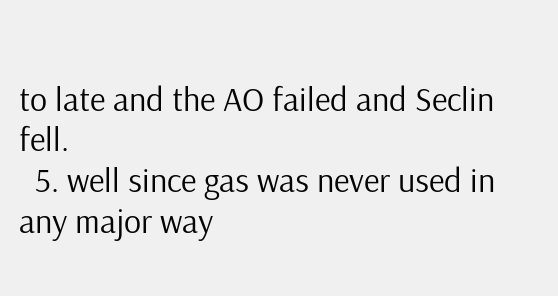to late and the AO failed and Seclin fell.
  5. well since gas was never used in any major way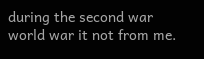during the second war world war it not from me.